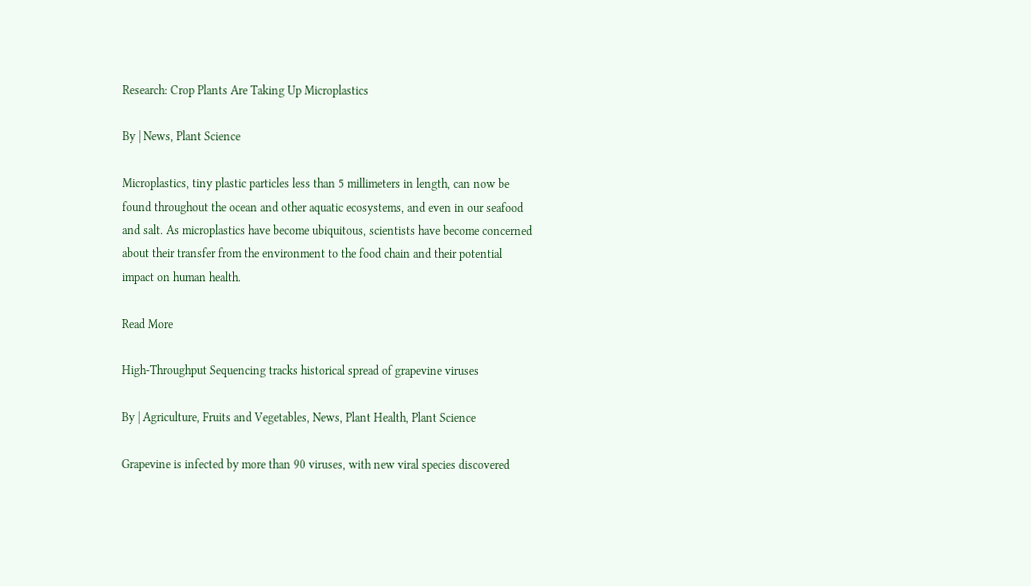Research: Crop Plants Are Taking Up Microplastics

By | News, Plant Science

Microplastics, tiny plastic particles less than 5 millimeters in length, can now be found throughout the ocean and other aquatic ecosystems, and even in our seafood and salt. As microplastics have become ubiquitous, scientists have become concerned about their transfer from the environment to the food chain and their potential impact on human health.

Read More

High-Throughput Sequencing tracks historical spread of grapevine viruses

By | Agriculture, Fruits and Vegetables, News, Plant Health, Plant Science

Grapevine is infected by more than 90 viruses, with new viral species discovered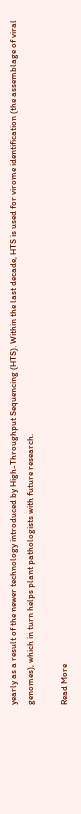yearly as a result of the newer technology introduced by High-Throughput Sequencing (HTS). Within the last decade, HTS is used for virome identification (the assemblage of viral genomes), which in turn helps plant pathologists with future research.

Read More